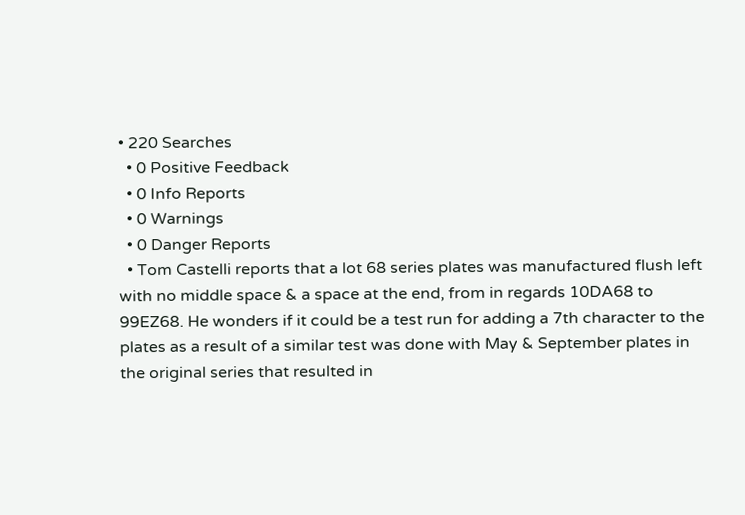• 220 Searches
  • 0 Positive Feedback
  • 0 Info Reports
  • 0 Warnings
  • 0 Danger Reports
  • Tom Castelli reports that a lot 68 series plates was manufactured flush left with no middle space & a space at the end, from in regards 10DA68 to 99EZ68. He wonders if it could be a test run for adding a 7th character to the plates as a result of a similar test was done with May & September plates in the original series that resulted in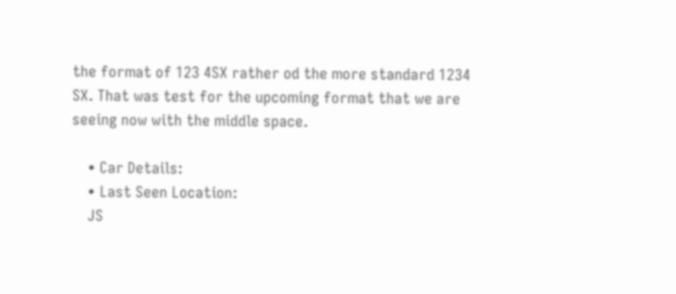the format of 123 4SX rather od the more standard 1234 SX. That was test for the upcoming format that we are seeing now with the middle space.

    • Car Details:
    • Last Seen Location:
    JS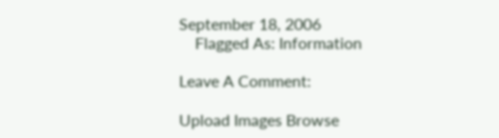September 18, 2006
    Flagged As: Information

Leave A Comment:

Upload Images Browse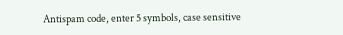Antispam code, enter 5 symbols, case sensitive